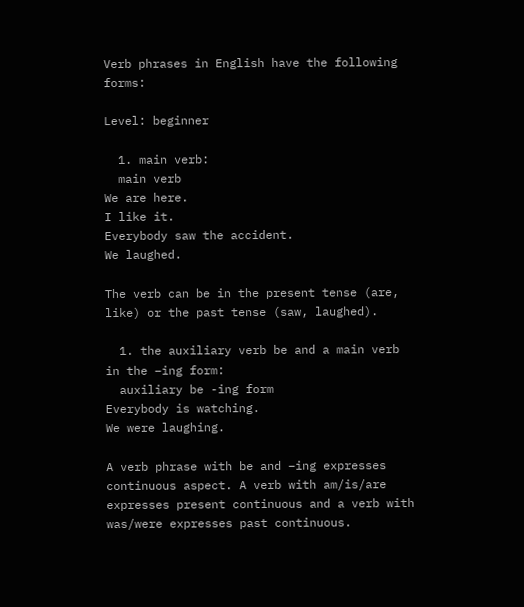Verb phrases in English have the following forms:

Level: beginner

  1. main verb:
  main verb
We are here.
I like it.
Everybody saw the accident.
We laughed.

The verb can be in the present tense (are, like) or the past tense (saw, laughed).

  1. the auxiliary verb be and a main verb in the –ing form:
  auxiliary be -ing form
Everybody is watching.
We were laughing.

A verb phrase with be and –ing expresses continuous aspect. A verb with am/is/are expresses present continuous and a verb with was/were expresses past continuous.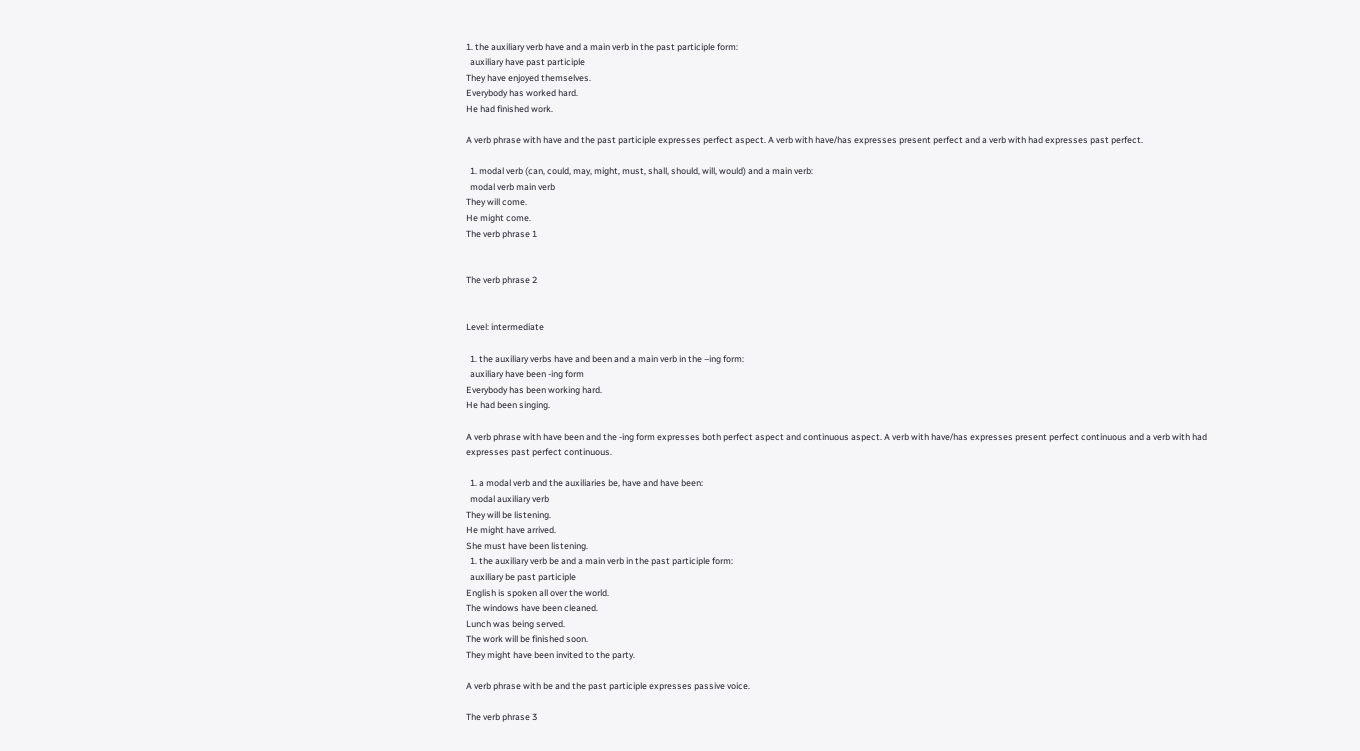1. the auxiliary verb have and a main verb in the past participle form:
  auxiliary have past participle
They have enjoyed themselves.
Everybody has worked hard.
He had finished work.

A verb phrase with have and the past participle expresses perfect aspect. A verb with have/has expresses present perfect and a verb with had expresses past perfect.

  1. modal verb (can, could, may, might, must, shall, should, will, would) and a main verb:
  modal verb main verb
They will come.
He might come.
The verb phrase 1


The verb phrase 2


Level: intermediate

  1. the auxiliary verbs have and been and a main verb in the –ing form:
  auxiliary have been -ing form
Everybody has been working hard.
He had been singing.

A verb phrase with have been and the -ing form expresses both perfect aspect and continuous aspect. A verb with have/has expresses present perfect continuous and a verb with had expresses past perfect continuous.

  1. a modal verb and the auxiliaries be, have and have been:
  modal auxiliary verb
They will be listening.
He might have arrived.
She must have been listening.
  1. the auxiliary verb be and a main verb in the past participle form:
  auxiliary be past participle
English is spoken all over the world.
The windows have been cleaned.
Lunch was being served.
The work will be finished soon.
They might have been invited to the party.

A verb phrase with be and the past participle expresses passive voice.

The verb phrase 3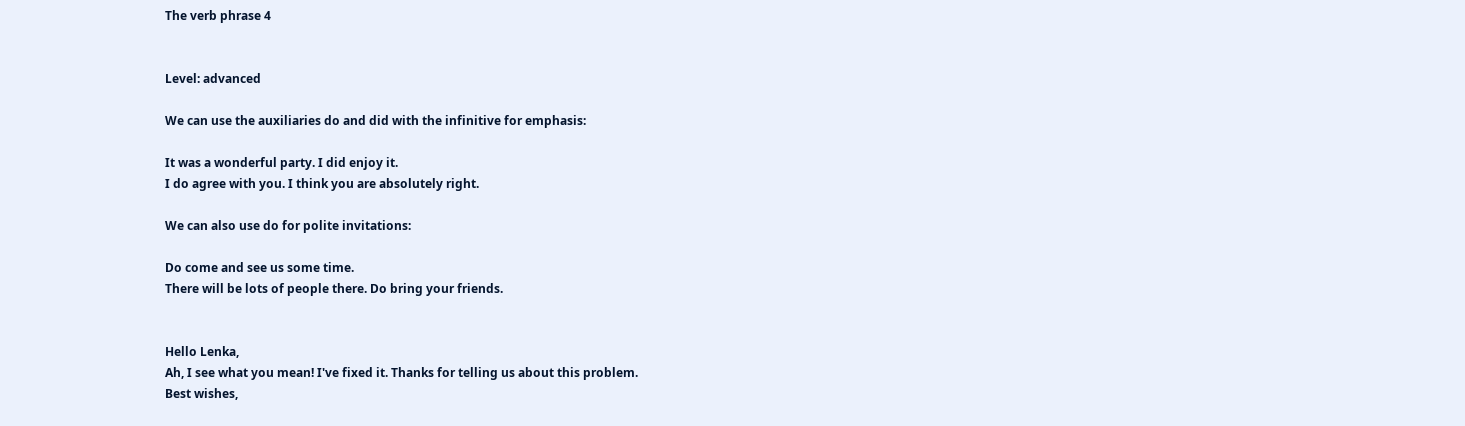The verb phrase 4


Level: advanced

We can use the auxiliaries do and did with the infinitive for emphasis:

It was a wonderful party. I did enjoy it.
I do agree with you. I think you are absolutely right.

We can also use do for polite invitations:

Do come and see us some time.
There will be lots of people there. Do bring your friends.


Hello Lenka,
Ah, I see what you mean! I've fixed it. Thanks for telling us about this problem.
Best wishes,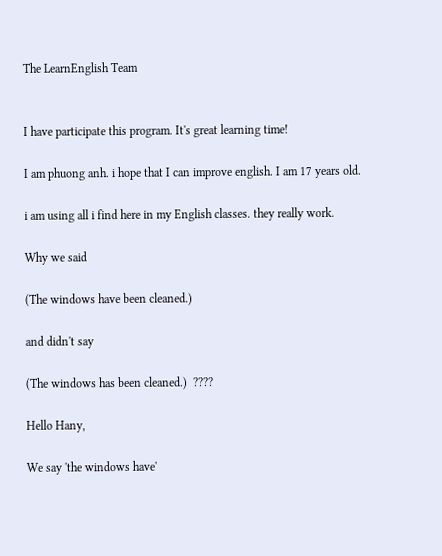The LearnEnglish Team


I have participate this program. It's great learning time!

I am phuong anh. i hope that I can improve english. I am 17 years old.

i am using all i find here in my English classes. they really work.

Why we said

(The windows have been cleaned.)

and didn't say

(The windows has been cleaned.)  ????

Hello Hany,

We say 'the windows have'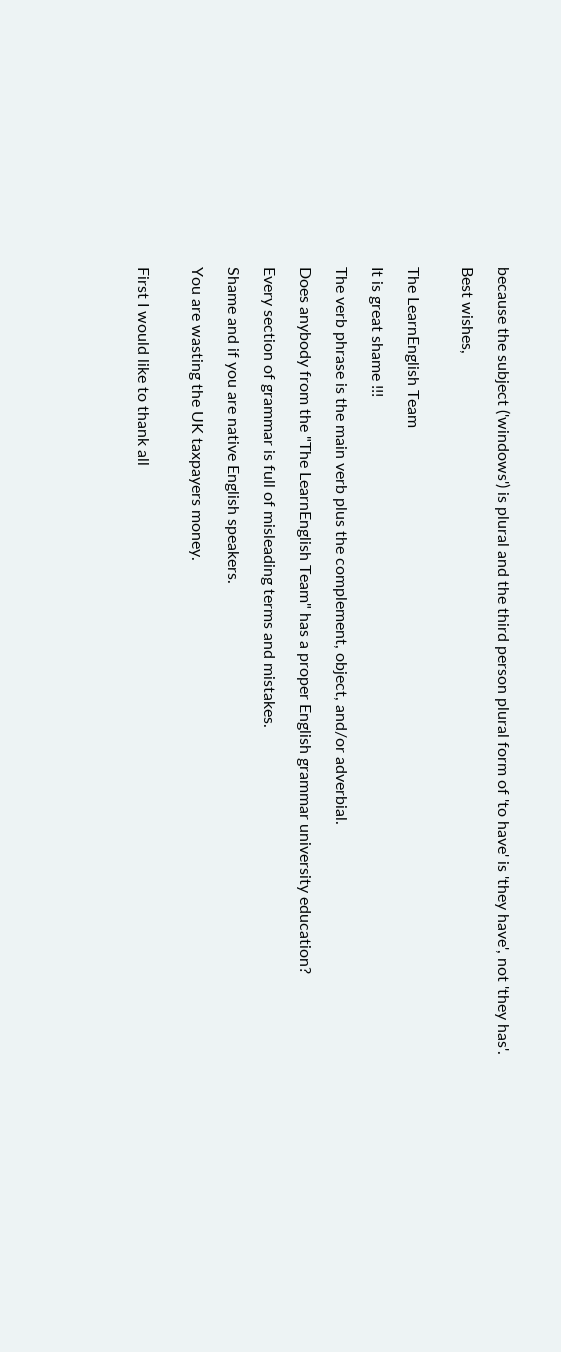because the subject ('windows') is plural and the third person plural form of 'to have' is 'they have', not 'they has'.

Best wishes,


The LearnEnglish Team

It is great shame !!!

The verb phrase is the main verb plus the complement, object, and/or adverbial.

Does anybody from the "The LearnEnglish Team" has a proper English grammar university education?

Every section of grammar is full of misleading terms and mistakes.

Shame and if you are native English speakers.

You are wasting the UK taxpayers money.


First I would like to thank all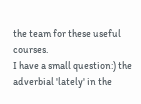the team for these useful courses.
I have a small question:) the adverbial 'lately' in the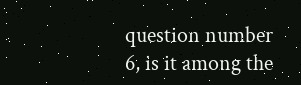question number 6, is it among the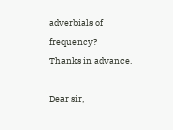adverbials of frequency?
Thanks in advance.

Dear sir,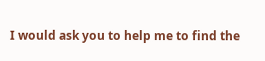I would ask you to help me to find the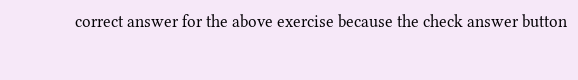correct answer for the above exercise because the check answer button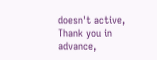doesn't active,
Thank you in advance,